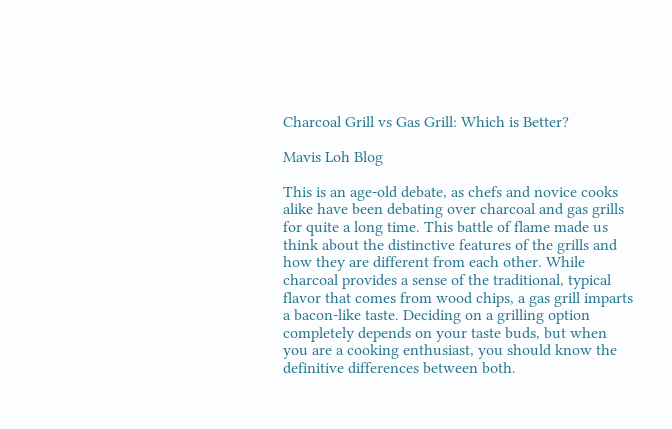Charcoal Grill vs Gas Grill: Which is Better?

Mavis Loh Blog

This is an age-old debate, as chefs and novice cooks alike have been debating over charcoal and gas grills for quite a long time. This battle of flame made us think about the distinctive features of the grills and how they are different from each other. While charcoal provides a sense of the traditional, typical flavor that comes from wood chips, a gas grill imparts a bacon-like taste. Deciding on a grilling option completely depends on your taste buds, but when you are a cooking enthusiast, you should know the definitive differences between both.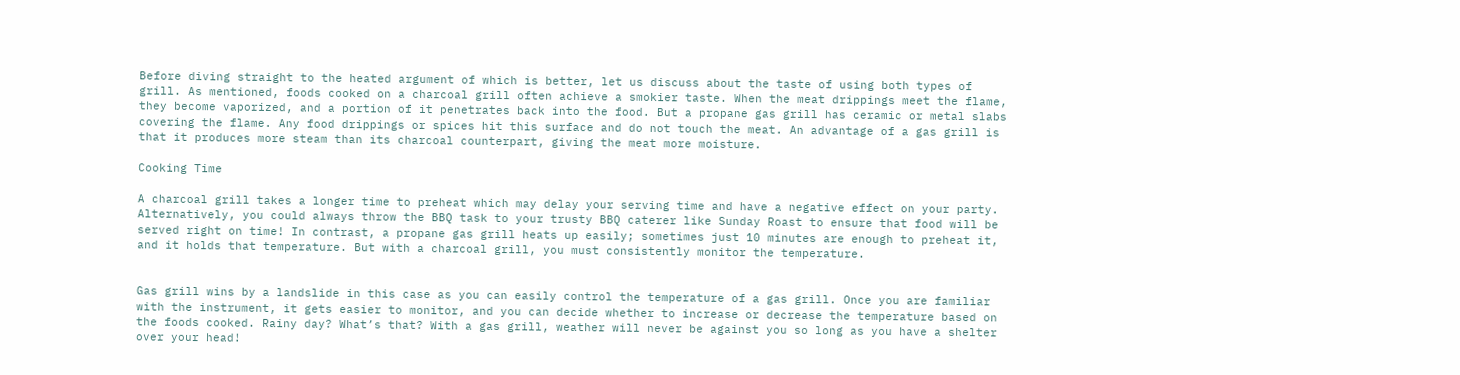Before diving straight to the heated argument of which is better, let us discuss about the taste of using both types of grill. As mentioned, foods cooked on a charcoal grill often achieve a smokier taste. When the meat drippings meet the flame, they become vaporized, and a portion of it penetrates back into the food. But a propane gas grill has ceramic or metal slabs covering the flame. Any food drippings or spices hit this surface and do not touch the meat. An advantage of a gas grill is that it produces more steam than its charcoal counterpart, giving the meat more moisture.

Cooking Time

A charcoal grill takes a longer time to preheat which may delay your serving time and have a negative effect on your party. Alternatively, you could always throw the BBQ task to your trusty BBQ caterer like Sunday Roast to ensure that food will be served right on time! In contrast, a propane gas grill heats up easily; sometimes just 10 minutes are enough to preheat it, and it holds that temperature. But with a charcoal grill, you must consistently monitor the temperature.


Gas grill wins by a landslide in this case as you can easily control the temperature of a gas grill. Once you are familiar with the instrument, it gets easier to monitor, and you can decide whether to increase or decrease the temperature based on the foods cooked. Rainy day? What’s that? With a gas grill, weather will never be against you so long as you have a shelter over your head!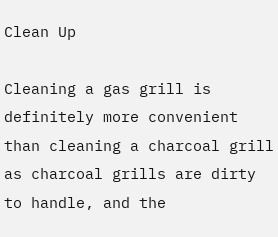Clean Up

Cleaning a gas grill is definitely more convenient than cleaning a charcoal grill as charcoal grills are dirty to handle, and the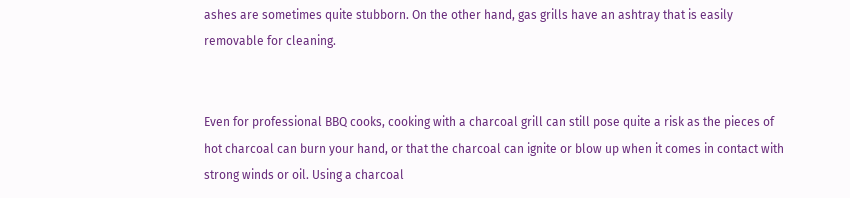ashes are sometimes quite stubborn. On the other hand, gas grills have an ashtray that is easily removable for cleaning.


Even for professional BBQ cooks, cooking with a charcoal grill can still pose quite a risk as the pieces of hot charcoal can burn your hand, or that the charcoal can ignite or blow up when it comes in contact with strong winds or oil. Using a charcoal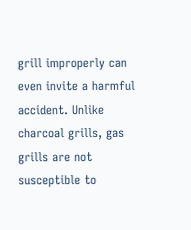grill improperly can even invite a harmful accident. Unlike charcoal grills, gas grills are not susceptible to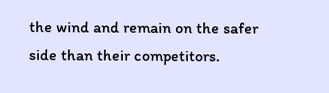the wind and remain on the safer side than their competitors.